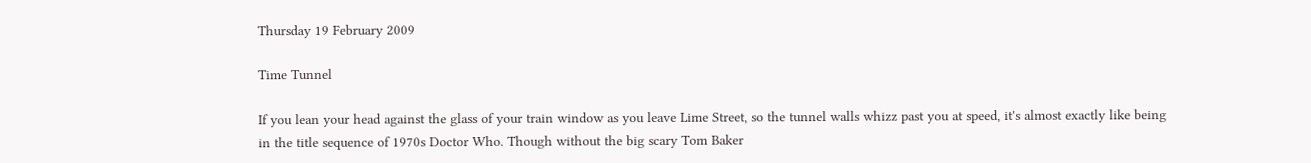Thursday 19 February 2009

Time Tunnel

If you lean your head against the glass of your train window as you leave Lime Street, so the tunnel walls whizz past you at speed, it's almost exactly like being in the title sequence of 1970s Doctor Who. Though without the big scary Tom Baker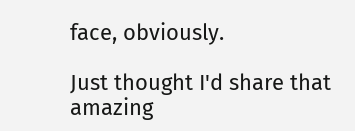face, obviously.

Just thought I'd share that amazing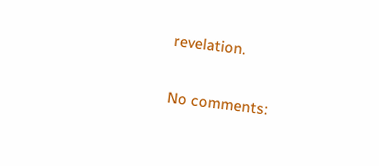revelation.

No comments: